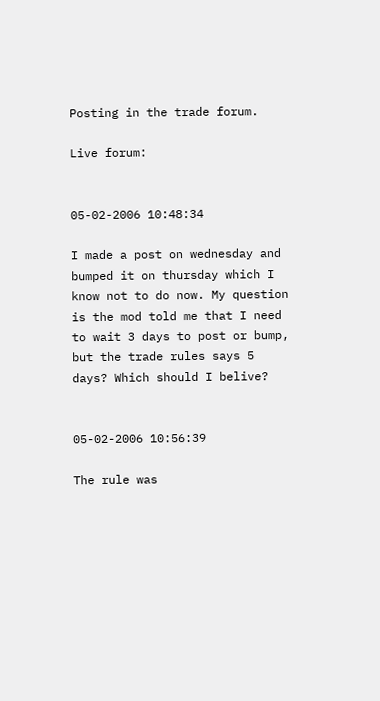Posting in the trade forum.

Live forum:


05-02-2006 10:48:34

I made a post on wednesday and bumped it on thursday which I know not to do now. My question is the mod told me that I need to wait 3 days to post or bump, but the trade rules says 5 days? Which should I belive?


05-02-2006 10:56:39

The rule was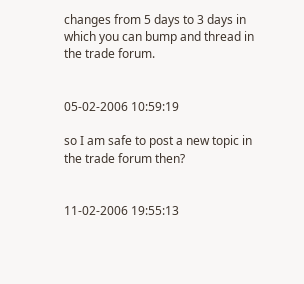changes from 5 days to 3 days in which you can bump and thread in the trade forum.


05-02-2006 10:59:19

so I am safe to post a new topic in the trade forum then?


11-02-2006 19:55:13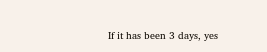If it has been 3 days, yes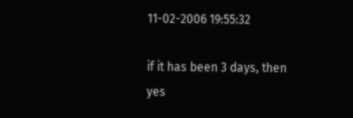11-02-2006 19:55:32

if it has been 3 days, then yes